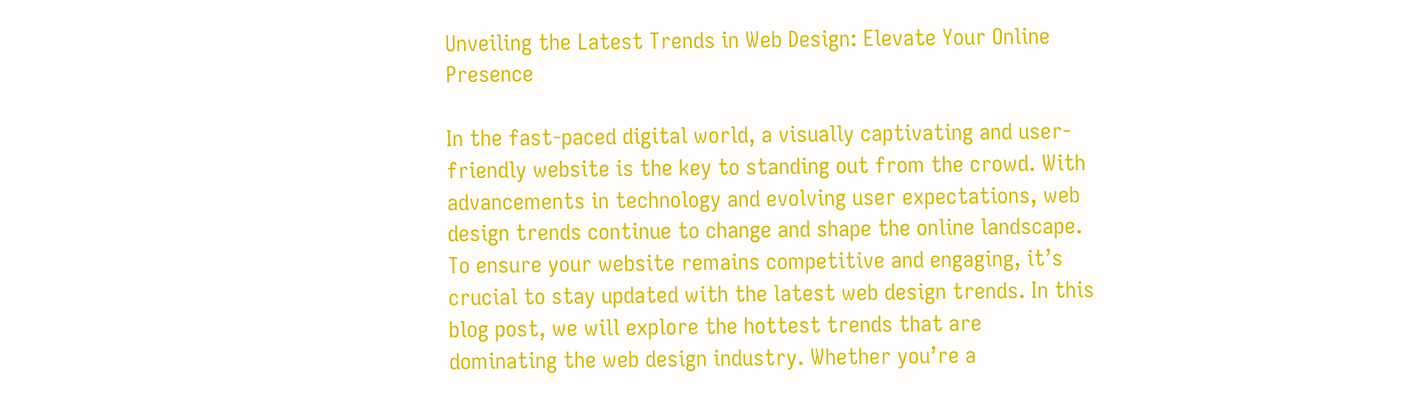Unveiling the Latest Trends in Web Design: Elevate Your Online Presence

In the fast-paced digital world, a visually captivating and user-friendly website is the key to standing out from the crowd. With advancements in technology and evolving user expectations, web design trends continue to change and shape the online landscape. To ensure your website remains competitive and engaging, it’s crucial to stay updated with the latest web design trends. In this blog post, we will explore the hottest trends that are dominating the web design industry. Whether you’re a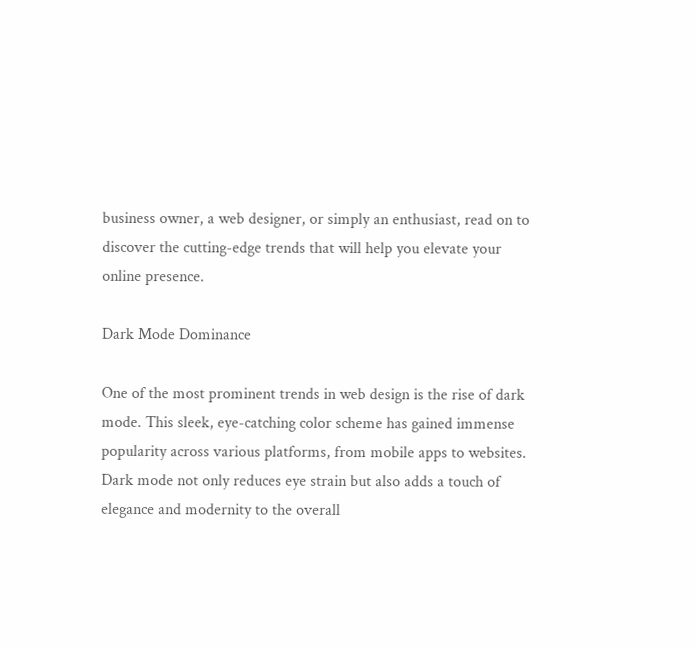business owner, a web designer, or simply an enthusiast, read on to discover the cutting-edge trends that will help you elevate your online presence.

Dark Mode Dominance

One of the most prominent trends in web design is the rise of dark mode. This sleek, eye-catching color scheme has gained immense popularity across various platforms, from mobile apps to websites. Dark mode not only reduces eye strain but also adds a touch of elegance and modernity to the overall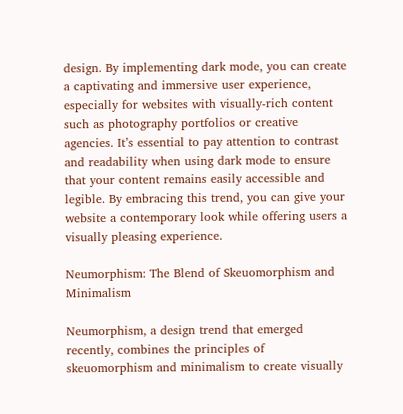design. By implementing dark mode, you can create a captivating and immersive user experience, especially for websites with visually-rich content such as photography portfolios or creative agencies. It’s essential to pay attention to contrast and readability when using dark mode to ensure that your content remains easily accessible and legible. By embracing this trend, you can give your website a contemporary look while offering users a visually pleasing experience.

Neumorphism: The Blend of Skeuomorphism and Minimalism

Neumorphism, a design trend that emerged recently, combines the principles of skeuomorphism and minimalism to create visually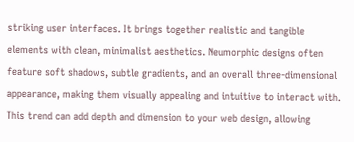striking user interfaces. It brings together realistic and tangible elements with clean, minimalist aesthetics. Neumorphic designs often feature soft shadows, subtle gradients, and an overall three-dimensional appearance, making them visually appealing and intuitive to interact with. This trend can add depth and dimension to your web design, allowing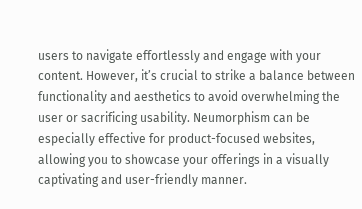users to navigate effortlessly and engage with your content. However, it’s crucial to strike a balance between functionality and aesthetics to avoid overwhelming the user or sacrificing usability. Neumorphism can be especially effective for product-focused websites, allowing you to showcase your offerings in a visually captivating and user-friendly manner.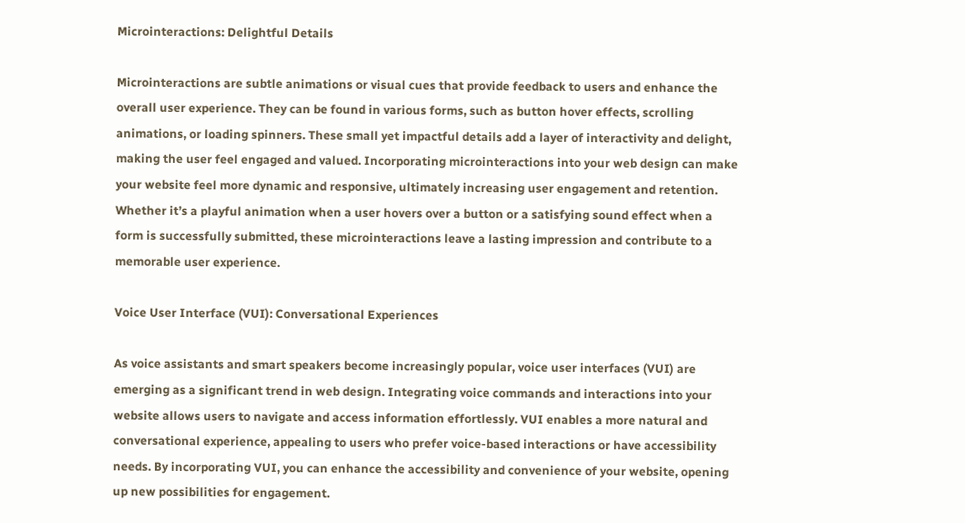Microinteractions: Delightful Details

Microinteractions are subtle animations or visual cues that provide feedback to users and enhance the overall user experience. They can be found in various forms, such as button hover effects, scrolling animations, or loading spinners. These small yet impactful details add a layer of interactivity and delight, making the user feel engaged and valued. Incorporating microinteractions into your web design can make your website feel more dynamic and responsive, ultimately increasing user engagement and retention. Whether it’s a playful animation when a user hovers over a button or a satisfying sound effect when a form is successfully submitted, these microinteractions leave a lasting impression and contribute to a memorable user experience.

Voice User Interface (VUI): Conversational Experiences

As voice assistants and smart speakers become increasingly popular, voice user interfaces (VUI) are emerging as a significant trend in web design. Integrating voice commands and interactions into your website allows users to navigate and access information effortlessly. VUI enables a more natural and conversational experience, appealing to users who prefer voice-based interactions or have accessibility needs. By incorporating VUI, you can enhance the accessibility and convenience of your website, opening up new possibilities for engagement.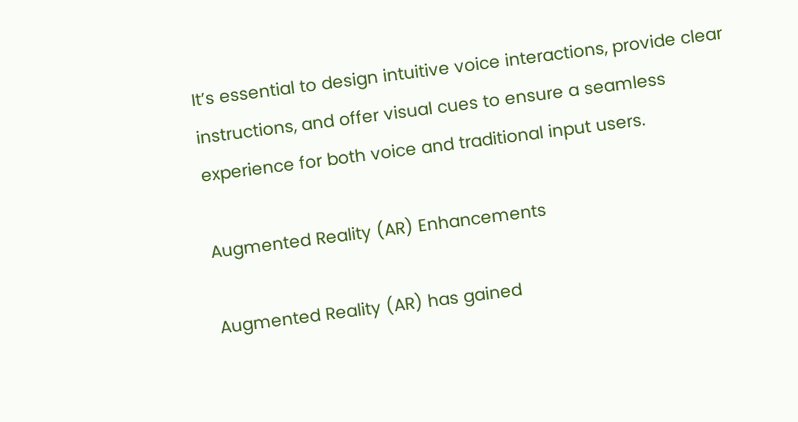It’s essential to design intuitive voice interactions, provide clear instructions, and offer visual cues to ensure a seamless experience for both voice and traditional input users.

Augmented Reality (AR) Enhancements

Augmented Reality (AR) has gained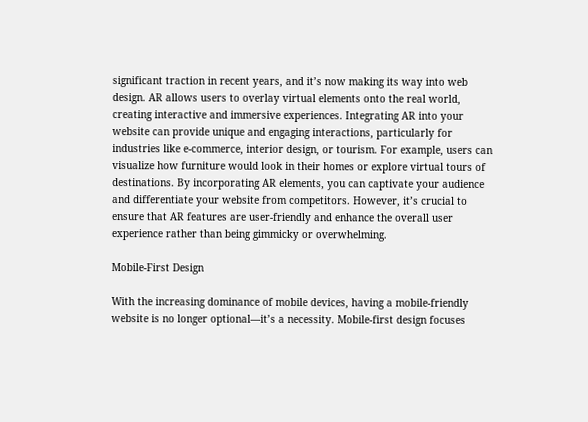significant traction in recent years, and it’s now making its way into web design. AR allows users to overlay virtual elements onto the real world, creating interactive and immersive experiences. Integrating AR into your website can provide unique and engaging interactions, particularly for industries like e-commerce, interior design, or tourism. For example, users can visualize how furniture would look in their homes or explore virtual tours of destinations. By incorporating AR elements, you can captivate your audience and differentiate your website from competitors. However, it’s crucial to ensure that AR features are user-friendly and enhance the overall user experience rather than being gimmicky or overwhelming.

Mobile-First Design

With the increasing dominance of mobile devices, having a mobile-friendly website is no longer optional—it’s a necessity. Mobile-first design focuses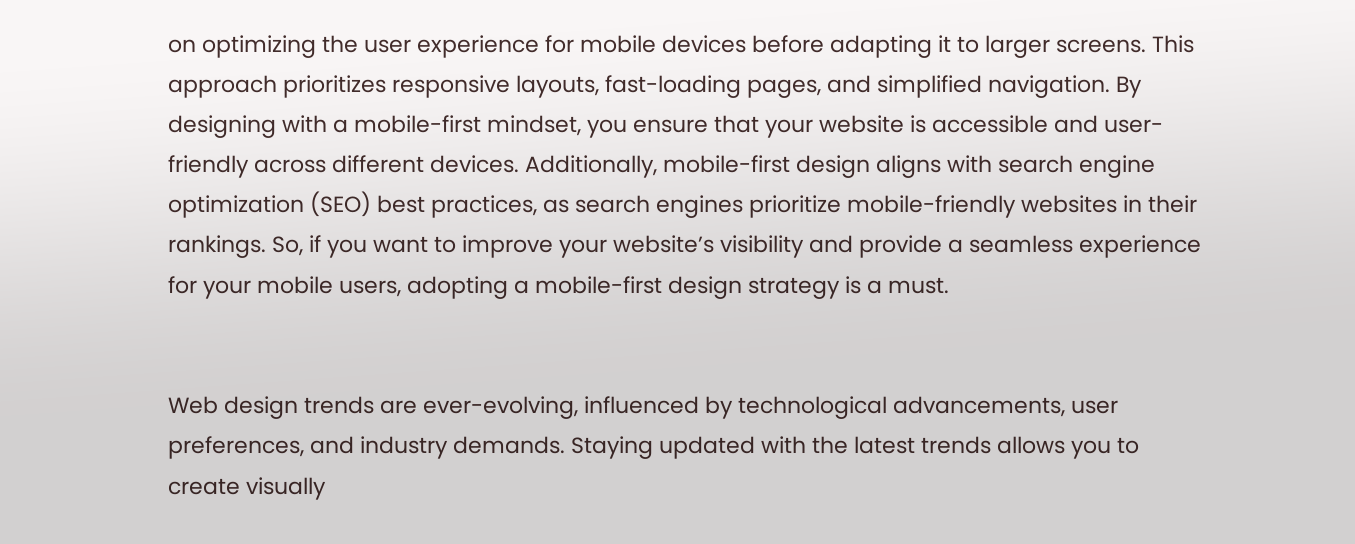on optimizing the user experience for mobile devices before adapting it to larger screens. This approach prioritizes responsive layouts, fast-loading pages, and simplified navigation. By designing with a mobile-first mindset, you ensure that your website is accessible and user-friendly across different devices. Additionally, mobile-first design aligns with search engine optimization (SEO) best practices, as search engines prioritize mobile-friendly websites in their rankings. So, if you want to improve your website’s visibility and provide a seamless experience for your mobile users, adopting a mobile-first design strategy is a must.


Web design trends are ever-evolving, influenced by technological advancements, user preferences, and industry demands. Staying updated with the latest trends allows you to create visually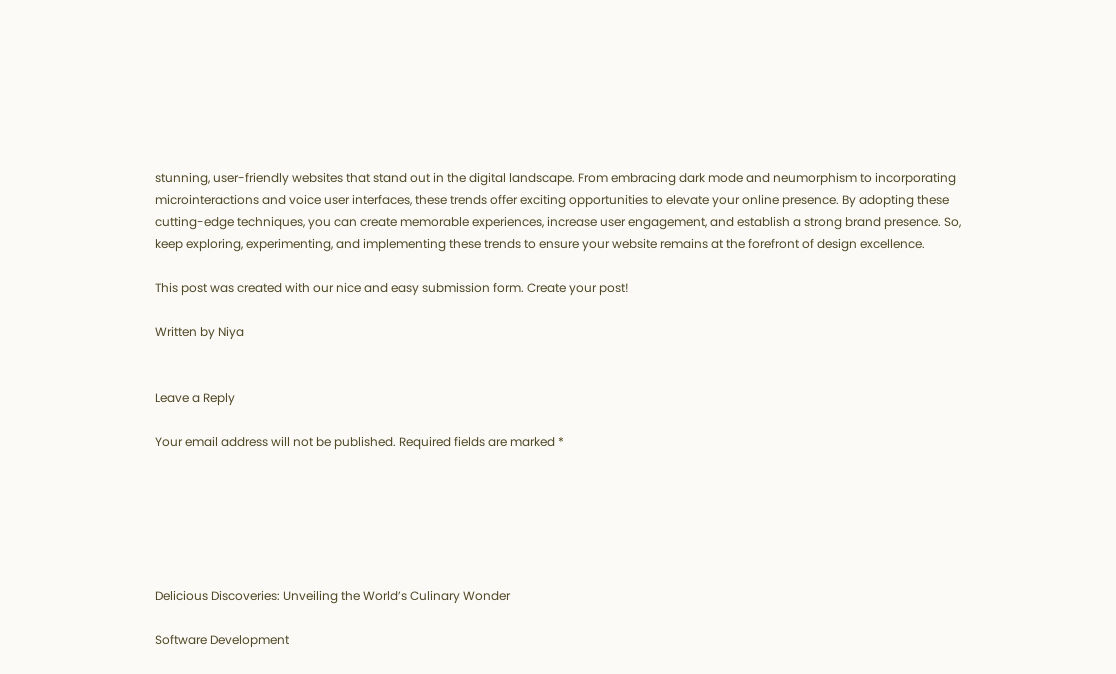stunning, user-friendly websites that stand out in the digital landscape. From embracing dark mode and neumorphism to incorporating microinteractions and voice user interfaces, these trends offer exciting opportunities to elevate your online presence. By adopting these cutting-edge techniques, you can create memorable experiences, increase user engagement, and establish a strong brand presence. So, keep exploring, experimenting, and implementing these trends to ensure your website remains at the forefront of design excellence.

This post was created with our nice and easy submission form. Create your post!

Written by Niya


Leave a Reply

Your email address will not be published. Required fields are marked *






Delicious Discoveries: Unveiling the World’s Culinary Wonder

Software Development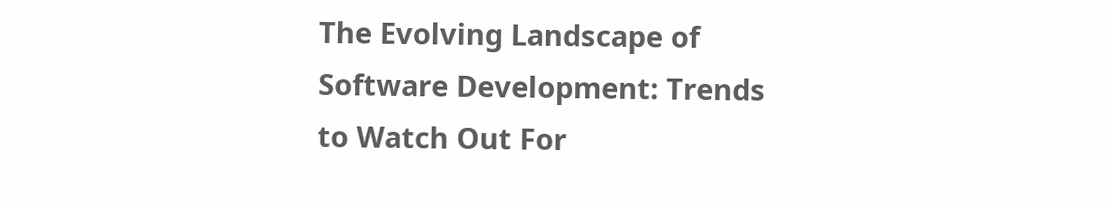The Evolving Landscape of Software Development: Trends to Watch Out For